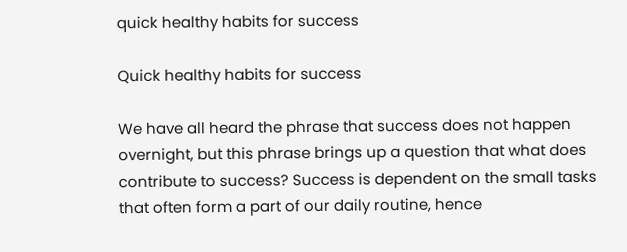quick healthy habits for success

Quick healthy habits for success

We have all heard the phrase that success does not happen overnight, but this phrase brings up a question that what does contribute to success? Success is dependent on the small tasks that often form a part of our daily routine, hence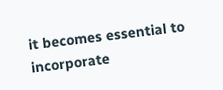it becomes essential to incorporate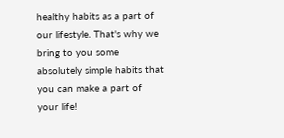healthy habits as a part of our lifestyle. That's why we bring to you some absolutely simple habits that you can make a part of your life!